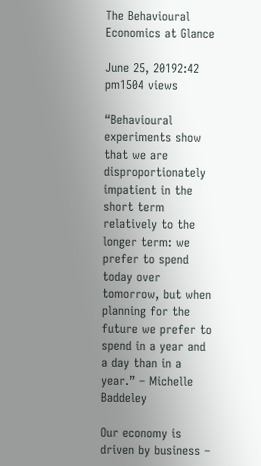The Behavioural Economics at Glance

June 25, 20192:42 pm1504 views

“Behavioural experiments show that we are disproportionately impatient in the short term relatively to the longer term: we prefer to spend today over tomorrow, but when planning for the future we prefer to spend in a year and a day than in a year.” – Michelle Baddeley

Our economy is driven by business –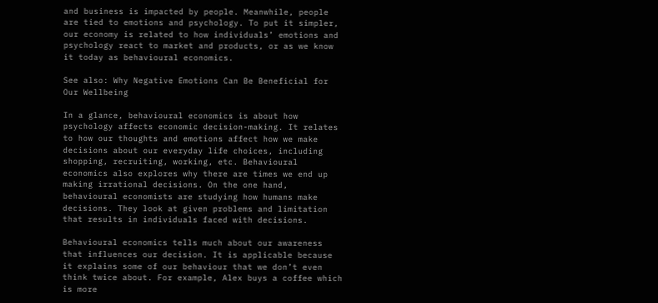and business is impacted by people. Meanwhile, people are tied to emotions and psychology. To put it simpler, our economy is related to how individuals’ emotions and psychology react to market and products, or as we know it today as behavioural economics.

See also: Why Negative Emotions Can Be Beneficial for Our Wellbeing

In a glance, behavioural economics is about how psychology affects economic decision-making. It relates to how our thoughts and emotions affect how we make decisions about our everyday life choices, including shopping, recruiting, working, etc. Behavioural economics also explores why there are times we end up making irrational decisions. On the one hand, behavioural economists are studying how humans make decisions. They look at given problems and limitation that results in individuals faced with decisions.

Behavioural economics tells much about our awareness that influences our decision. It is applicable because it explains some of our behaviour that we don’t even think twice about. For example, Alex buys a coffee which is more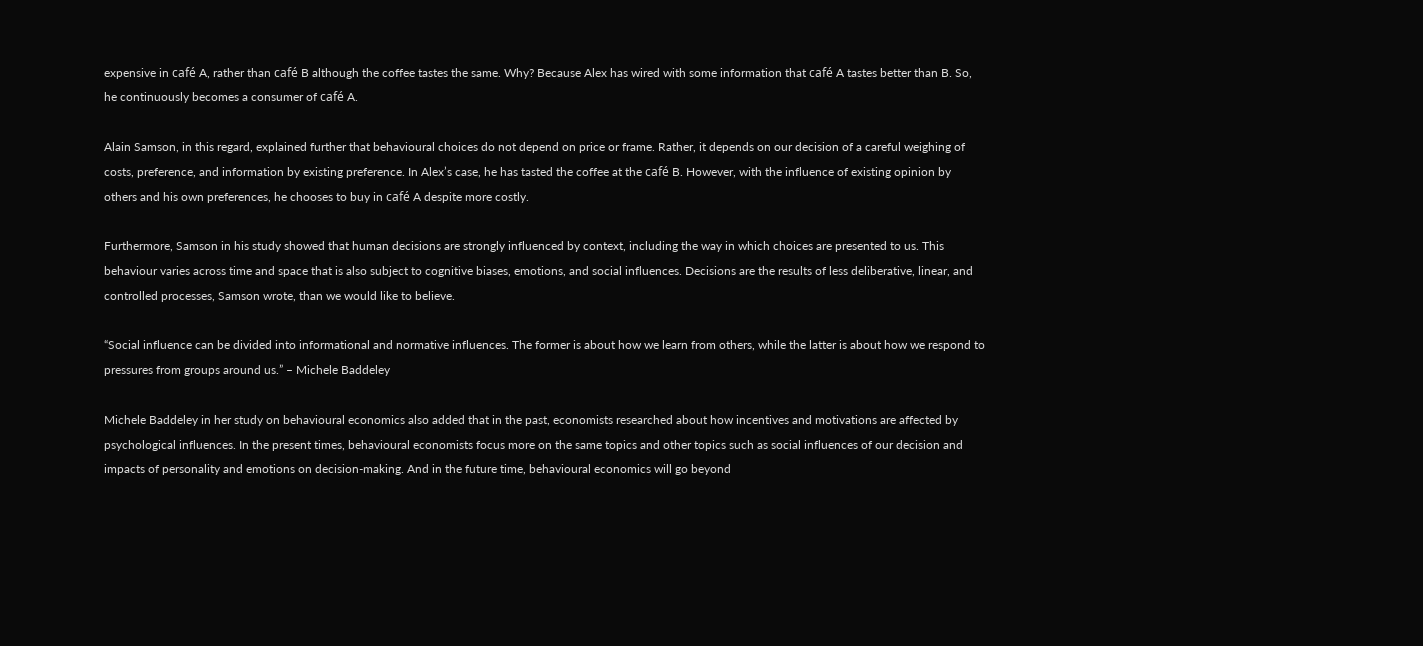expensive in café A, rather than café B although the coffee tastes the same. Why? Because Alex has wired with some information that café A tastes better than B. So, he continuously becomes a consumer of café A.

Alain Samson, in this regard, explained further that behavioural choices do not depend on price or frame. Rather, it depends on our decision of a careful weighing of costs, preference, and information by existing preference. In Alex’s case, he has tasted the coffee at the café B. However, with the influence of existing opinion by others and his own preferences, he chooses to buy in café A despite more costly.

Furthermore, Samson in his study showed that human decisions are strongly influenced by context, including the way in which choices are presented to us. This behaviour varies across time and space that is also subject to cognitive biases, emotions, and social influences. Decisions are the results of less deliberative, linear, and controlled processes, Samson wrote, than we would like to believe.

“Social influence can be divided into informational and normative influences. The former is about how we learn from others, while the latter is about how we respond to pressures from groups around us.” – Michele Baddeley

Michele Baddeley in her study on behavioural economics also added that in the past, economists researched about how incentives and motivations are affected by psychological influences. In the present times, behavioural economists focus more on the same topics and other topics such as social influences of our decision and impacts of personality and emotions on decision-making. And in the future time, behavioural economics will go beyond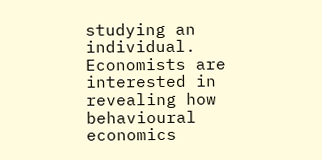studying an individual. Economists are interested in revealing how behavioural economics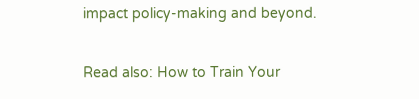impact policy-making and beyond.

Read also: How to Train Your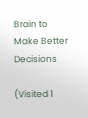Brain to Make Better Decisions

(Visited 1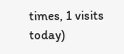times, 1 visits today)